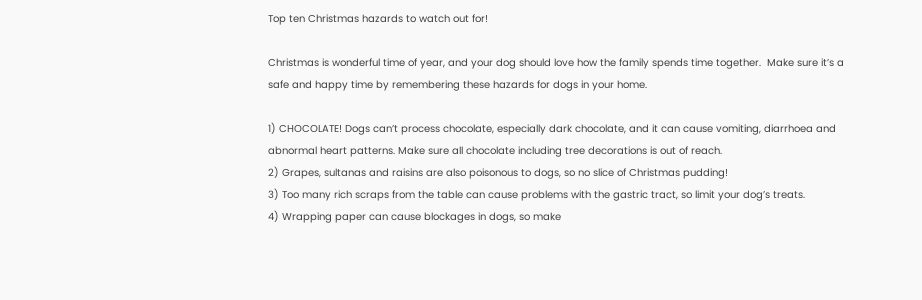Top ten Christmas hazards to watch out for!

Christmas is wonderful time of year, and your dog should love how the family spends time together.  Make sure it’s a safe and happy time by remembering these hazards for dogs in your home.

1) CHOCOLATE! Dogs can’t process chocolate, especially dark chocolate, and it can cause vomiting, diarrhoea and abnormal heart patterns. Make sure all chocolate including tree decorations is out of reach.
2) Grapes, sultanas and raisins are also poisonous to dogs, so no slice of Christmas pudding!
3) Too many rich scraps from the table can cause problems with the gastric tract, so limit your dog’s treats.
4) Wrapping paper can cause blockages in dogs, so make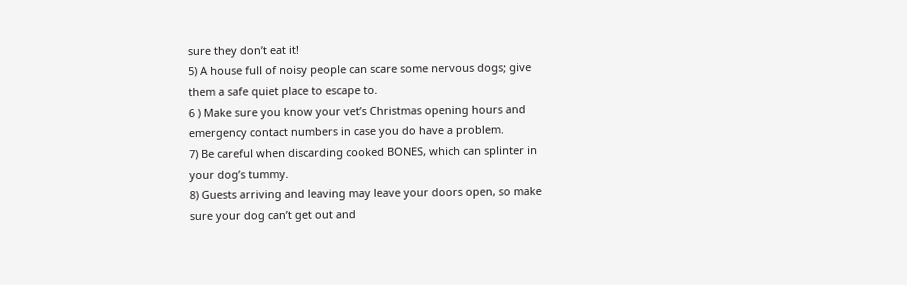sure they don’t eat it!
5) A house full of noisy people can scare some nervous dogs; give them a safe quiet place to escape to.
6 ) Make sure you know your vet’s Christmas opening hours and emergency contact numbers in case you do have a problem.
7) Be careful when discarding cooked BONES, which can splinter in your dog’s tummy.
8) Guests arriving and leaving may leave your doors open, so make sure your dog can’t get out and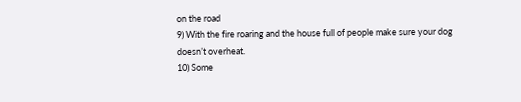on the road
9) With the fire roaring and the house full of people make sure your dog doesn’t overheat.
10) Some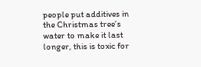people put additives in the Christmas tree’s water to make it last longer, this is toxic for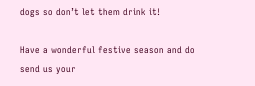dogs so don’t let them drink it!

Have a wonderful festive season and do send us your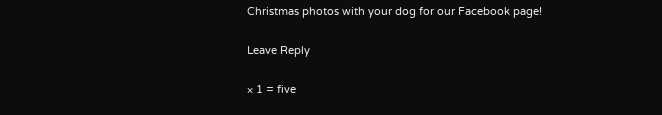Christmas photos with your dog for our Facebook page!

Leave Reply

× 1 = five